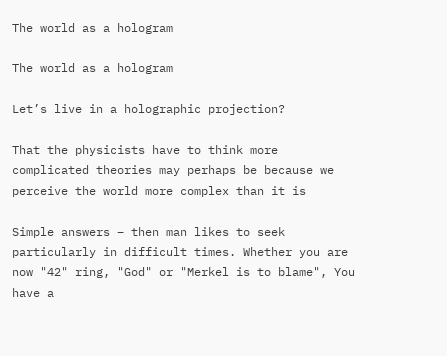The world as a hologram

The world as a hologram

Let’s live in a holographic projection?

That the physicists have to think more complicated theories may perhaps be because we perceive the world more complex than it is

Simple answers – then man likes to seek particularly in difficult times. Whether you are now "42" ring, "God" or "Merkel is to blame", You have a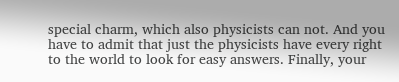special charm, which also physicists can not. And you have to admit that just the physicists have every right to the world to look for easy answers. Finally, your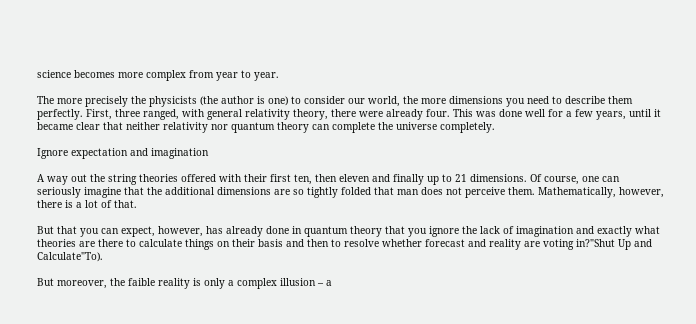science becomes more complex from year to year.

The more precisely the physicists (the author is one) to consider our world, the more dimensions you need to describe them perfectly. First, three ranged, with general relativity theory, there were already four. This was done well for a few years, until it became clear that neither relativity nor quantum theory can complete the universe completely.

Ignore expectation and imagination

A way out the string theories offered with their first ten, then eleven and finally up to 21 dimensions. Of course, one can seriously imagine that the additional dimensions are so tightly folded that man does not perceive them. Mathematically, however, there is a lot of that.

But that you can expect, however, has already done in quantum theory that you ignore the lack of imagination and exactly what theories are there to calculate things on their basis and then to resolve whether forecast and reality are voting in?"Shut Up and Calculate"To).

But moreover, the faible reality is only a complex illusion – a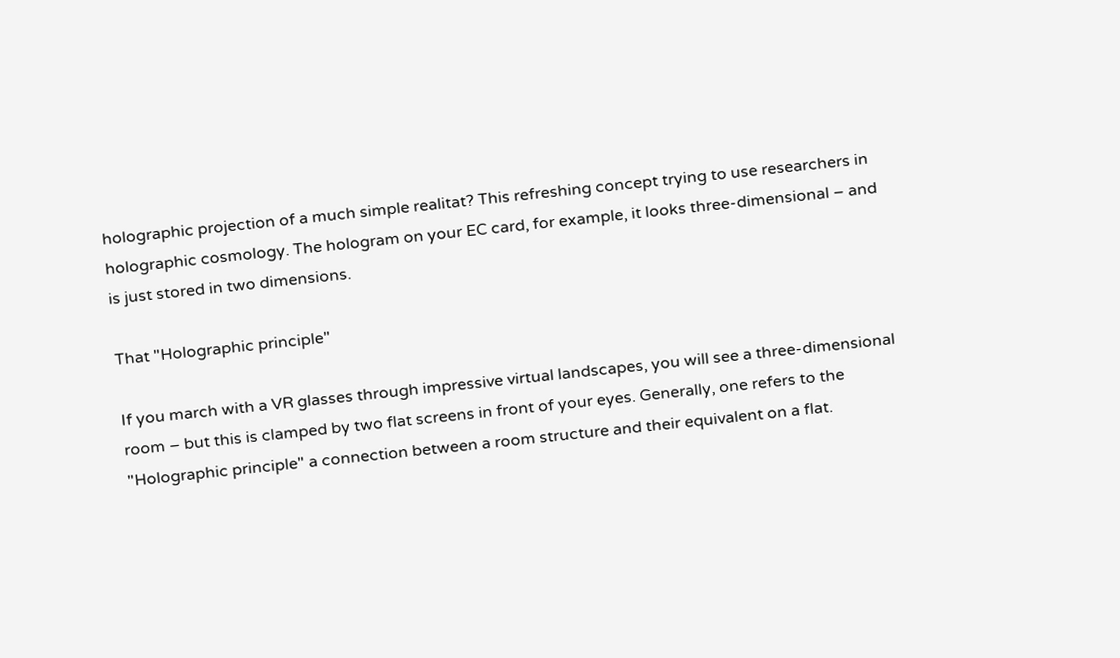holographic projection of a much simple realitat? This refreshing concept trying to use researchers in holographic cosmology. The hologram on your EC card, for example, it looks three-dimensional – and is just stored in two dimensions.

That "Holographic principle"

If you march with a VR glasses through impressive virtual landscapes, you will see a three-dimensional room – but this is clamped by two flat screens in front of your eyes. Generally, one refers to the "Holographic principle" a connection between a room structure and their equivalent on a flat.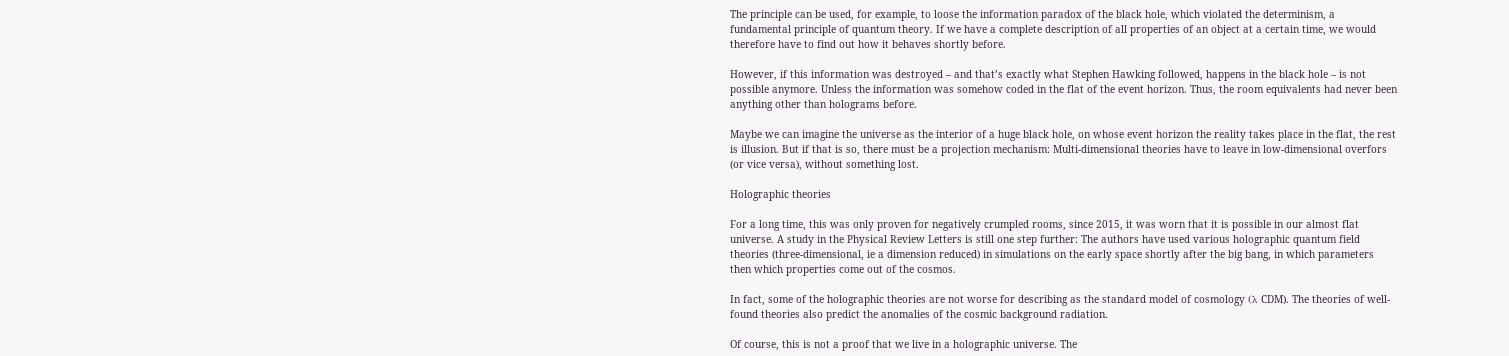The principle can be used, for example, to loose the information paradox of the black hole, which violated the determinism, a fundamental principle of quantum theory. If we have a complete description of all properties of an object at a certain time, we would therefore have to find out how it behaves shortly before.

However, if this information was destroyed – and that’s exactly what Stephen Hawking followed, happens in the black hole – is not possible anymore. Unless the information was somehow coded in the flat of the event horizon. Thus, the room equivalents had never been anything other than holograms before.

Maybe we can imagine the universe as the interior of a huge black hole, on whose event horizon the reality takes place in the flat, the rest is illusion. But if that is so, there must be a projection mechanism: Multi-dimensional theories have to leave in low-dimensional overfors (or vice versa), without something lost.

Holographic theories

For a long time, this was only proven for negatively crumpled rooms, since 2015, it was worn that it is possible in our almost flat universe. A study in the Physical Review Letters is still one step further: The authors have used various holographic quantum field theories (three-dimensional, ie a dimension reduced) in simulations on the early space shortly after the big bang, in which parameters then which properties come out of the cosmos.

In fact, some of the holographic theories are not worse for describing as the standard model of cosmology (λ CDM). The theories of well-found theories also predict the anomalies of the cosmic background radiation.

Of course, this is not a proof that we live in a holographic universe. The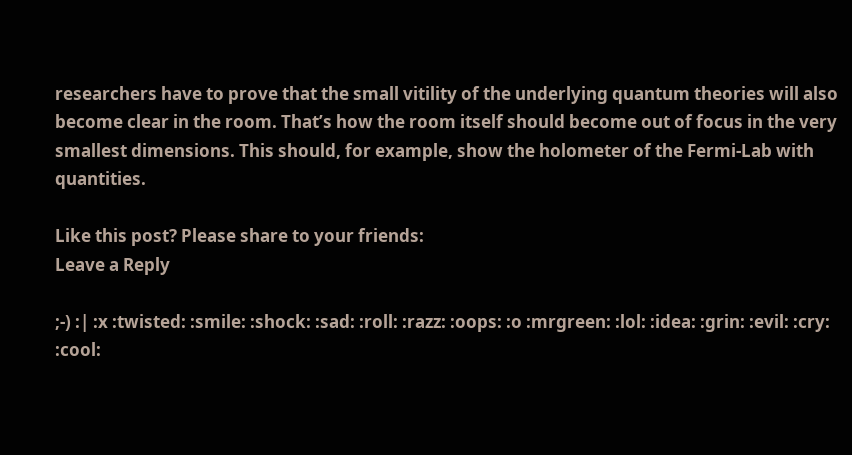researchers have to prove that the small vitility of the underlying quantum theories will also become clear in the room. That’s how the room itself should become out of focus in the very smallest dimensions. This should, for example, show the holometer of the Fermi-Lab with quantities.

Like this post? Please share to your friends:
Leave a Reply

;-) :| :x :twisted: :smile: :shock: :sad: :roll: :razz: :oops: :o :mrgreen: :lol: :idea: :grin: :evil: :cry: :cool: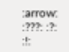:arrow: :???: :?: :!: